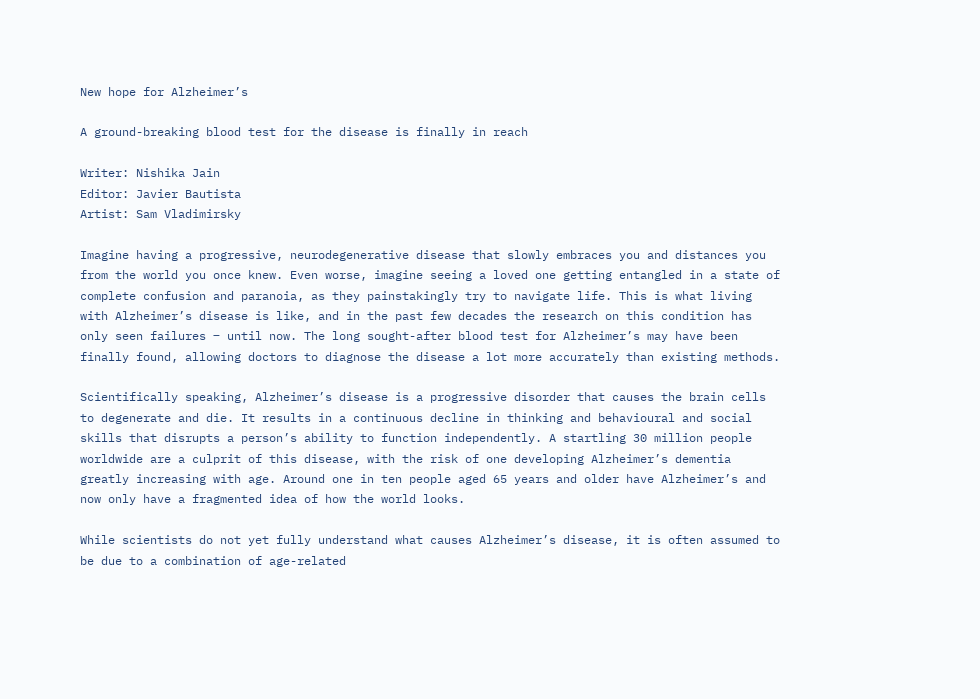New hope for Alzheimer’s

A ground-breaking blood test for the disease is finally in reach

Writer: Nishika Jain
Editor: Javier Bautista
Artist: Sam Vladimirsky

Imagine having a progressive, neurodegenerative disease that slowly embraces you and distances you from the world you once knew. Even worse, imagine seeing a loved one getting entangled in a state of complete confusion and paranoia, as they painstakingly try to navigate life. This is what living with Alzheimer’s disease is like, and in the past few decades the research on this condition has only seen failures ‒ until now. The long sought-after blood test for Alzheimer’s may have been finally found, allowing doctors to diagnose the disease a lot more accurately than existing methods.

Scientifically speaking, Alzheimer’s disease is a progressive disorder that causes the brain cells to degenerate and die. It results in a continuous decline in thinking and behavioural and social skills that disrupts a person’s ability to function independently. A startling 30 million people worldwide are a culprit of this disease, with the risk of one developing Alzheimer’s dementia greatly increasing with age. Around one in ten people aged 65 years and older have Alzheimer’s and now only have a fragmented idea of how the world looks.

While scientists do not yet fully understand what causes Alzheimer’s disease, it is often assumed to be due to a combination of age-related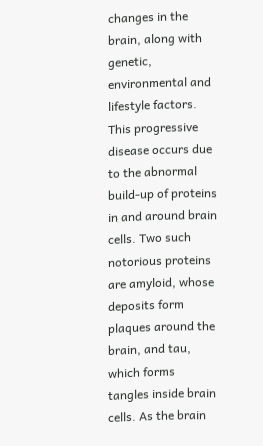changes in the brain, along with genetic, environmental and lifestyle factors. This progressive disease occurs due to the abnormal build-up of proteins in and around brain cells. Two such notorious proteins are amyloid, whose deposits form plaques around the brain, and tau, which forms tangles inside brain cells. As the brain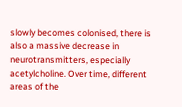slowly becomes colonised, there is also a massive decrease in neurotransmitters, especially acetylcholine. Over time, different areas of the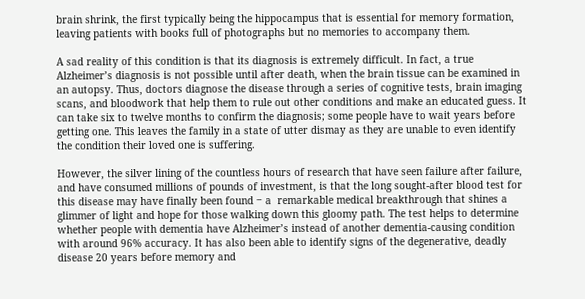brain shrink, the first typically being the hippocampus that is essential for memory formation, leaving patients with books full of photographs but no memories to accompany them.

A sad reality of this condition is that its diagnosis is extremely difficult. In fact, a true Alzheimer’s diagnosis is not possible until after death, when the brain tissue can be examined in an autopsy. Thus, doctors diagnose the disease through a series of cognitive tests, brain imaging scans, and bloodwork that help them to rule out other conditions and make an educated guess. It can take six to twelve months to confirm the diagnosis; some people have to wait years before getting one. This leaves the family in a state of utter dismay as they are unable to even identify the condition their loved one is suffering.

However, the silver lining of the countless hours of research that have seen failure after failure, and have consumed millions of pounds of investment, is that the long sought-after blood test for this disease may have finally been found ‒ a  remarkable medical breakthrough that shines a glimmer of light and hope for those walking down this gloomy path. The test helps to determine whether people with dementia have Alzheimer’s instead of another dementia-causing condition with around 96% accuracy. It has also been able to identify signs of the degenerative, deadly disease 20 years before memory and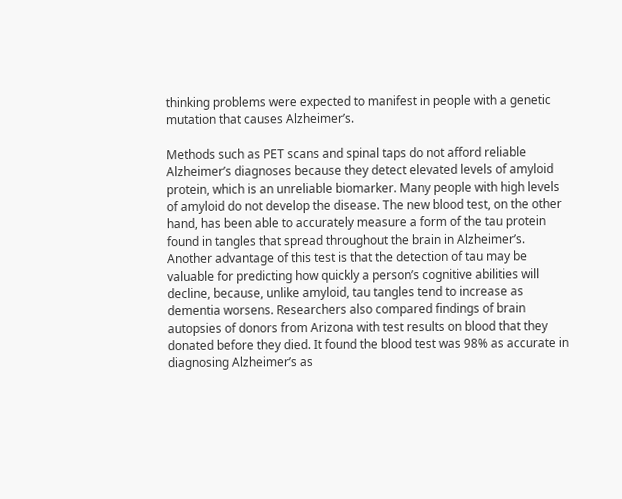thinking problems were expected to manifest in people with a genetic mutation that causes Alzheimer’s.

Methods such as PET scans and spinal taps do not afford reliable Alzheimer’s diagnoses because they detect elevated levels of amyloid protein, which is an unreliable biomarker. Many people with high levels of amyloid do not develop the disease. The new blood test, on the other hand, has been able to accurately measure a form of the tau protein found in tangles that spread throughout the brain in Alzheimer’s. Another advantage of this test is that the detection of tau may be valuable for predicting how quickly a person’s cognitive abilities will decline, because, unlike amyloid, tau tangles tend to increase as dementia worsens. Researchers also compared findings of brain autopsies of donors from Arizona with test results on blood that they donated before they died. It found the blood test was 98% as accurate in diagnosing Alzheimer’s as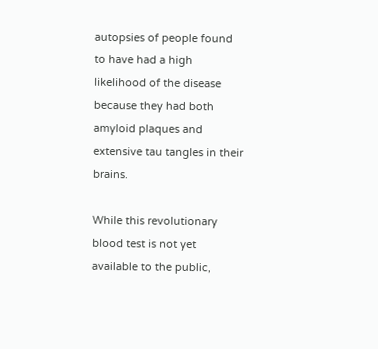autopsies of people found to have had a high likelihood of the disease because they had both amyloid plaques and extensive tau tangles in their brains.

While this revolutionary blood test is not yet available to the public,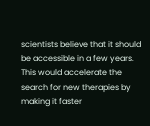scientists believe that it should be accessible in a few years. This would accelerate the search for new therapies by making it faster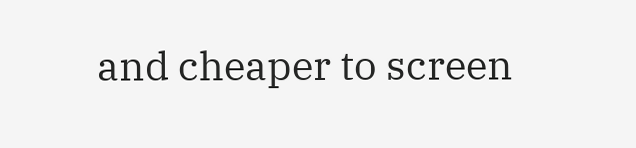and cheaper to screen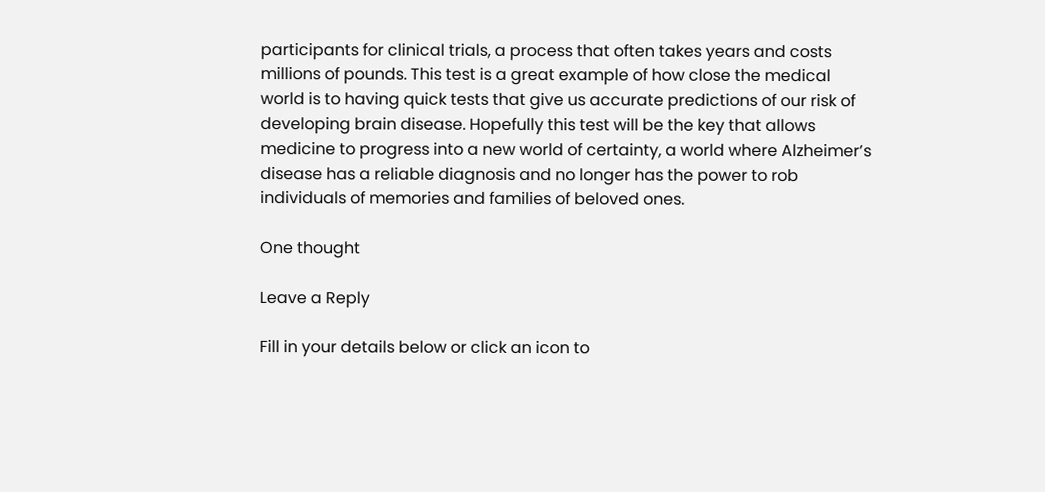participants for clinical trials, a process that often takes years and costs millions of pounds. This test is a great example of how close the medical world is to having quick tests that give us accurate predictions of our risk of developing brain disease. Hopefully this test will be the key that allows medicine to progress into a new world of certainty, a world where Alzheimer’s disease has a reliable diagnosis and no longer has the power to rob individuals of memories and families of beloved ones.

One thought

Leave a Reply

Fill in your details below or click an icon to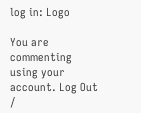log in: Logo

You are commenting using your account. Log Out /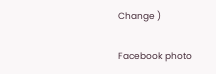Change )

Facebook photo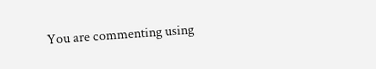You are commenting using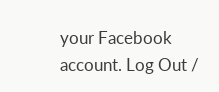your Facebook account. Log Out /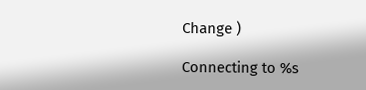Change )

Connecting to %s